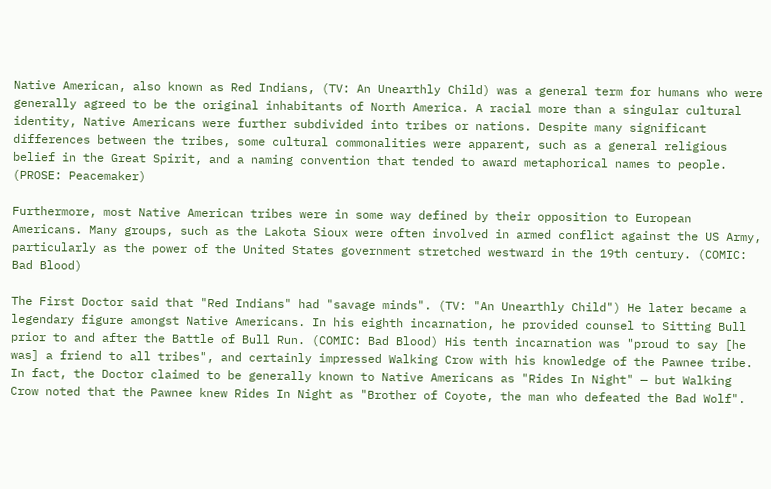Native American, also known as Red Indians, (TV: An Unearthly Child) was a general term for humans who were generally agreed to be the original inhabitants of North America. A racial more than a singular cultural identity, Native Americans were further subdivided into tribes or nations. Despite many significant differences between the tribes, some cultural commonalities were apparent, such as a general religious belief in the Great Spirit, and a naming convention that tended to award metaphorical names to people. (PROSE: Peacemaker)

Furthermore, most Native American tribes were in some way defined by their opposition to European Americans. Many groups, such as the Lakota Sioux were often involved in armed conflict against the US Army, particularly as the power of the United States government stretched westward in the 19th century. (COMIC: Bad Blood)

The First Doctor said that "Red Indians" had "savage minds". (TV: "An Unearthly Child") He later became a legendary figure amongst Native Americans. In his eighth incarnation, he provided counsel to Sitting Bull prior to and after the Battle of Bull Run. (COMIC: Bad Blood) His tenth incarnation was "proud to say [he was] a friend to all tribes", and certainly impressed Walking Crow with his knowledge of the Pawnee tribe. In fact, the Doctor claimed to be generally known to Native Americans as "Rides In Night" — but Walking Crow noted that the Pawnee knew Rides In Night as "Brother of Coyote, the man who defeated the Bad Wolf".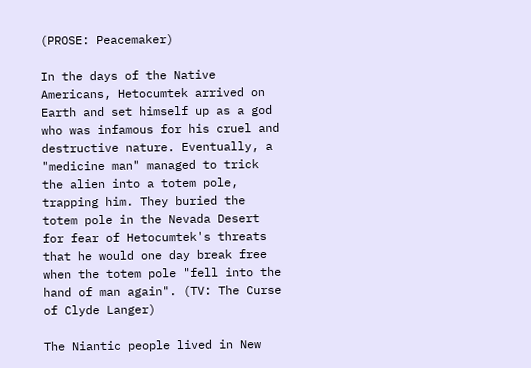(PROSE: Peacemaker)

In the days of the Native Americans, Hetocumtek arrived on Earth and set himself up as a god who was infamous for his cruel and destructive nature. Eventually, a "medicine man" managed to trick the alien into a totem pole, trapping him. They buried the totem pole in the Nevada Desert for fear of Hetocumtek's threats that he would one day break free when the totem pole "fell into the hand of man again". (TV: The Curse of Clyde Langer)

The Niantic people lived in New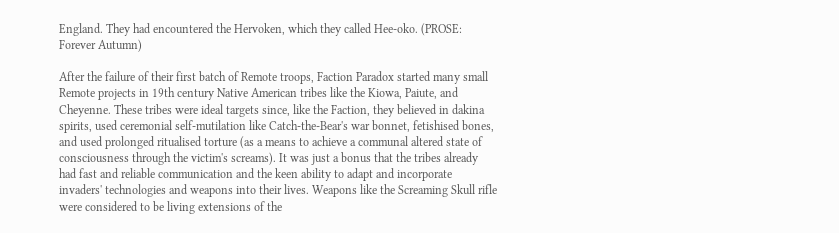England. They had encountered the Hervoken, which they called Hee-oko. (PROSE: Forever Autumn)

After the failure of their first batch of Remote troops, Faction Paradox started many small Remote projects in 19th century Native American tribes like the Kiowa, Paiute, and Cheyenne. These tribes were ideal targets since, like the Faction, they believed in dakina spirits, used ceremonial self-mutilation like Catch-the-Bear's war bonnet, fetishised bones, and used prolonged ritualised torture (as a means to achieve a communal altered state of consciousness through the victim's screams). It was just a bonus that the tribes already had fast and reliable communication and the keen ability to adapt and incorporate invaders' technologies and weapons into their lives. Weapons like the Screaming Skull rifle were considered to be living extensions of the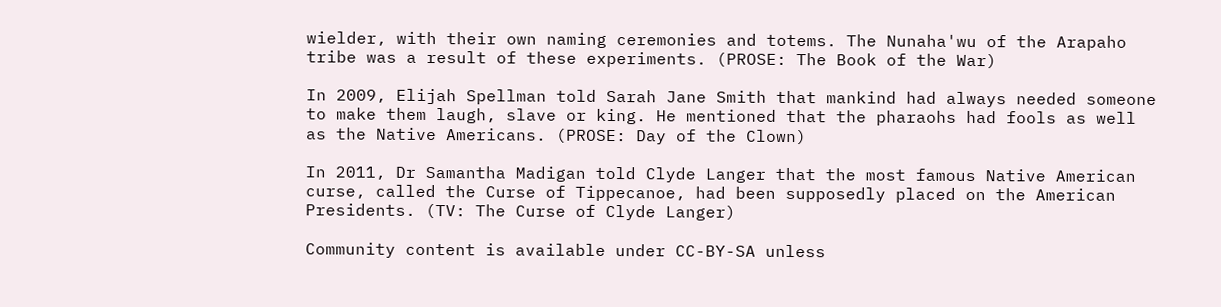wielder, with their own naming ceremonies and totems. The Nunaha'wu of the Arapaho tribe was a result of these experiments. (PROSE: The Book of the War)

In 2009, Elijah Spellman told Sarah Jane Smith that mankind had always needed someone to make them laugh, slave or king. He mentioned that the pharaohs had fools as well as the Native Americans. (PROSE: Day of the Clown)

In 2011, Dr Samantha Madigan told Clyde Langer that the most famous Native American curse, called the Curse of Tippecanoe, had been supposedly placed on the American Presidents. (TV: The Curse of Clyde Langer)

Community content is available under CC-BY-SA unless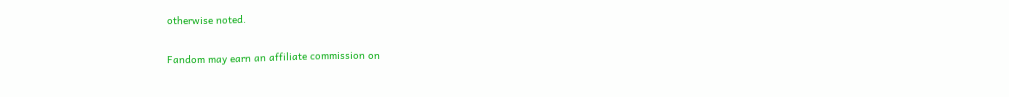otherwise noted.

Fandom may earn an affiliate commission on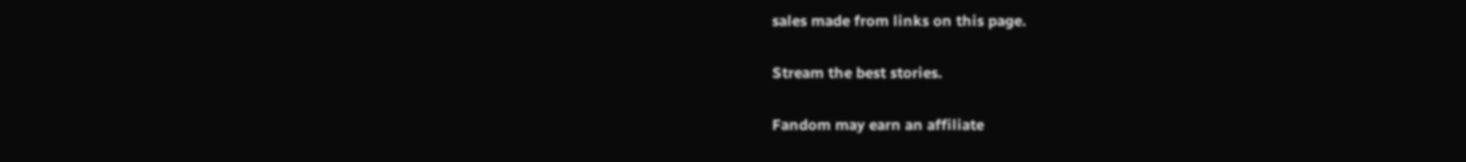sales made from links on this page.

Stream the best stories.

Fandom may earn an affiliate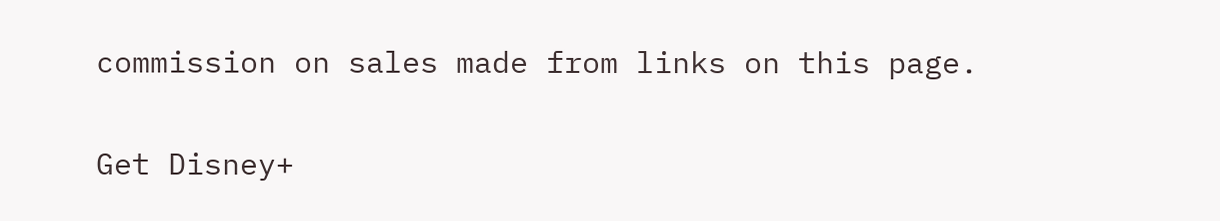commission on sales made from links on this page.

Get Disney+